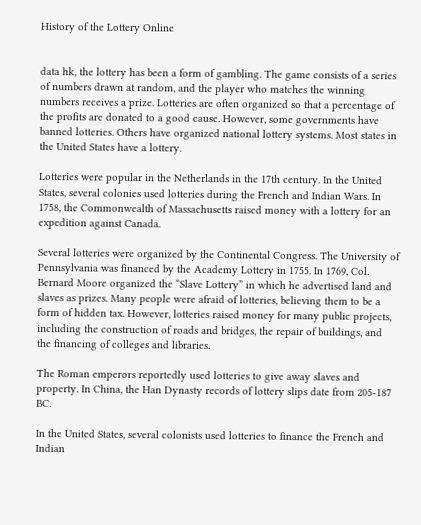History of the Lottery Online


data hk, the lottery has been a form of gambling. The game consists of a series of numbers drawn at random, and the player who matches the winning numbers receives a prize. Lotteries are often organized so that a percentage of the profits are donated to a good cause. However, some governments have banned lotteries. Others have organized national lottery systems. Most states in the United States have a lottery.

Lotteries were popular in the Netherlands in the 17th century. In the United States, several colonies used lotteries during the French and Indian Wars. In 1758, the Commonwealth of Massachusetts raised money with a lottery for an expedition against Canada.

Several lotteries were organized by the Continental Congress. The University of Pennsylvania was financed by the Academy Lottery in 1755. In 1769, Col. Bernard Moore organized the “Slave Lottery” in which he advertised land and slaves as prizes. Many people were afraid of lotteries, believing them to be a form of hidden tax. However, lotteries raised money for many public projects, including the construction of roads and bridges, the repair of buildings, and the financing of colleges and libraries.

The Roman emperors reportedly used lotteries to give away slaves and property. In China, the Han Dynasty records of lottery slips date from 205-187 BC.

In the United States, several colonists used lotteries to finance the French and Indian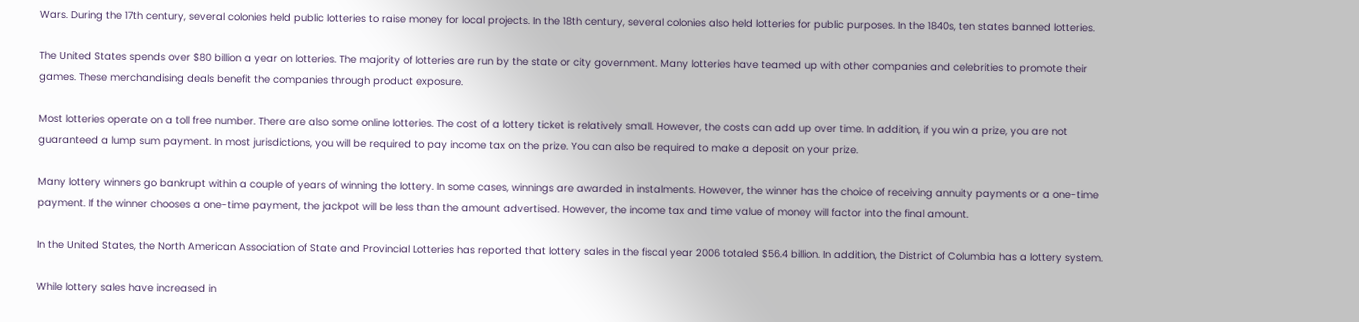Wars. During the 17th century, several colonies held public lotteries to raise money for local projects. In the 18th century, several colonies also held lotteries for public purposes. In the 1840s, ten states banned lotteries.

The United States spends over $80 billion a year on lotteries. The majority of lotteries are run by the state or city government. Many lotteries have teamed up with other companies and celebrities to promote their games. These merchandising deals benefit the companies through product exposure.

Most lotteries operate on a toll free number. There are also some online lotteries. The cost of a lottery ticket is relatively small. However, the costs can add up over time. In addition, if you win a prize, you are not guaranteed a lump sum payment. In most jurisdictions, you will be required to pay income tax on the prize. You can also be required to make a deposit on your prize.

Many lottery winners go bankrupt within a couple of years of winning the lottery. In some cases, winnings are awarded in instalments. However, the winner has the choice of receiving annuity payments or a one-time payment. If the winner chooses a one-time payment, the jackpot will be less than the amount advertised. However, the income tax and time value of money will factor into the final amount.

In the United States, the North American Association of State and Provincial Lotteries has reported that lottery sales in the fiscal year 2006 totaled $56.4 billion. In addition, the District of Columbia has a lottery system.

While lottery sales have increased in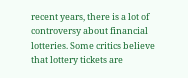recent years, there is a lot of controversy about financial lotteries. Some critics believe that lottery tickets are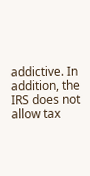addictive. In addition, the IRS does not allow tax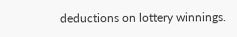deductions on lottery winnings.